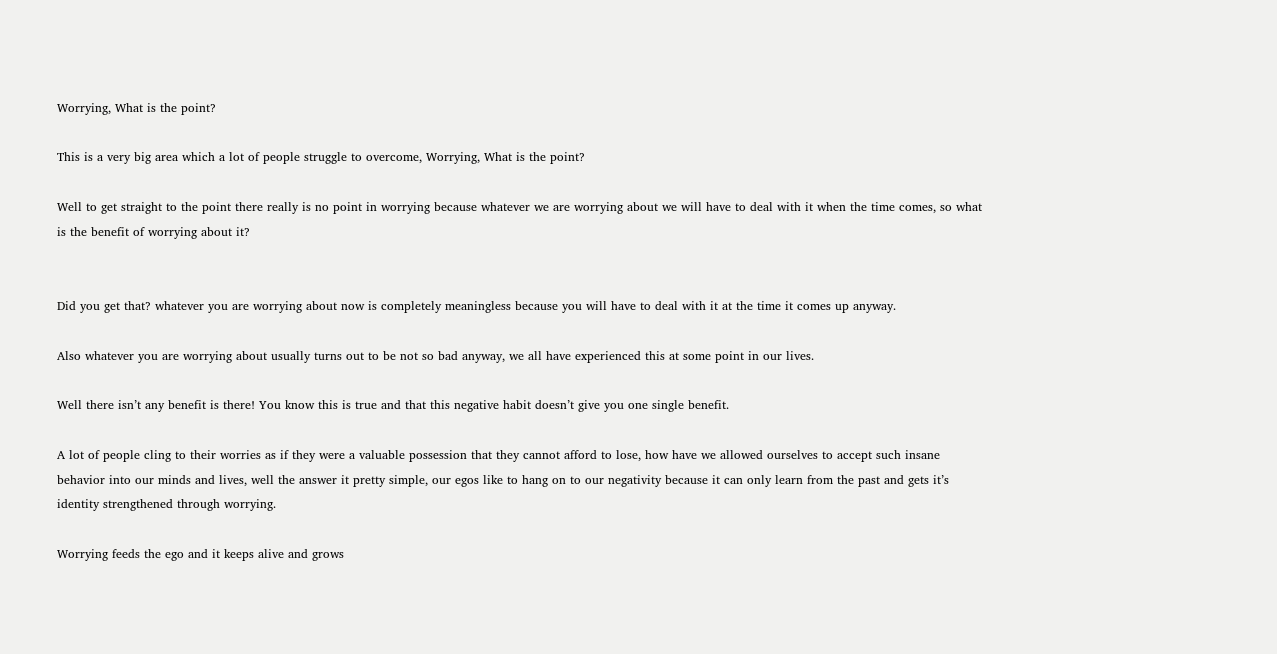Worrying, What is the point?

This is a very big area which a lot of people struggle to overcome, Worrying, What is the point?

Well to get straight to the point there really is no point in worrying because whatever we are worrying about we will have to deal with it when the time comes, so what is the benefit of worrying about it?


Did you get that? whatever you are worrying about now is completely meaningless because you will have to deal with it at the time it comes up anyway.

Also whatever you are worrying about usually turns out to be not so bad anyway, we all have experienced this at some point in our lives.

Well there isn’t any benefit is there! You know this is true and that this negative habit doesn’t give you one single benefit.

A lot of people cling to their worries as if they were a valuable possession that they cannot afford to lose, how have we allowed ourselves to accept such insane behavior into our minds and lives, well the answer it pretty simple, our egos like to hang on to our negativity because it can only learn from the past and gets it’s identity strengthened through worrying.

Worrying feeds the ego and it keeps alive and grows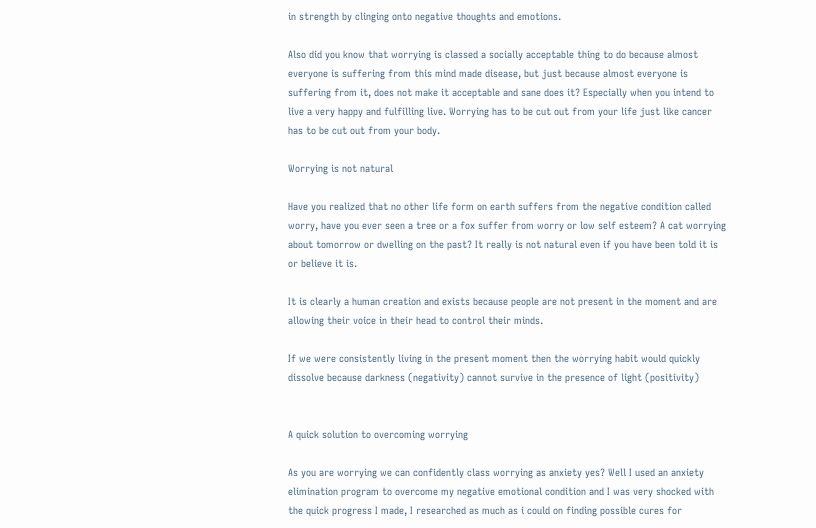in strength by clinging onto negative thoughts and emotions.

Also did you know that worrying is classed a socially acceptable thing to do because almost everyone is suffering from this mind made disease, but just because almost everyone is suffering from it, does not make it acceptable and sane does it? Especially when you intend to live a very happy and fulfilling live. Worrying has to be cut out from your life just like cancer has to be cut out from your body.

Worrying is not natural

Have you realized that no other life form on earth suffers from the negative condition called worry, have you ever seen a tree or a fox suffer from worry or low self esteem? A cat worrying about tomorrow or dwelling on the past? It really is not natural even if you have been told it is or believe it is.

It is clearly a human creation and exists because people are not present in the moment and are allowing their voice in their head to control their minds.

If we were consistently living in the present moment then the worrying habit would quickly dissolve because darkness (negativity) cannot survive in the presence of light (positivity)


A quick solution to overcoming worrying

As you are worrying we can confidently class worrying as anxiety yes? Well I used an anxiety elimination program to overcome my negative emotional condition and I was very shocked with the quick progress I made, I researched as much as i could on finding possible cures for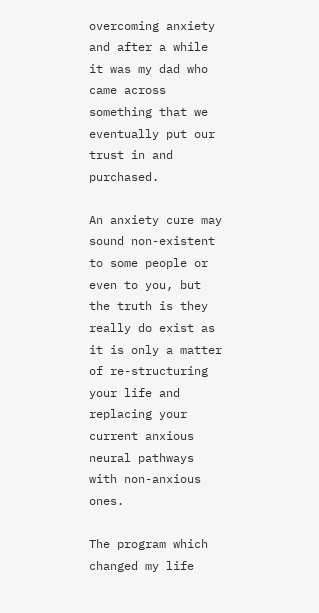overcoming anxiety and after a while it was my dad who came across something that we eventually put our trust in and purchased.

An anxiety cure may sound non-existent to some people or even to you, but the truth is they really do exist as it is only a matter of re-structuring your life and replacing your current anxious neural pathways with non-anxious ones.

The program which changed my life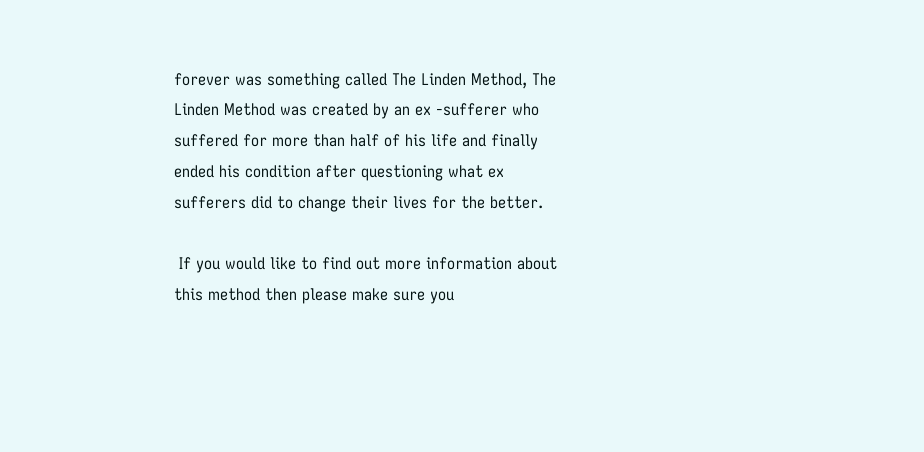forever was something called The Linden Method, The Linden Method was created by an ex -sufferer who suffered for more than half of his life and finally ended his condition after questioning what ex sufferers did to change their lives for the better.

 If you would like to find out more information about this method then please make sure you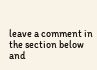leave a comment in the section below and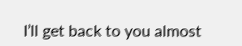I’ll get back to you almost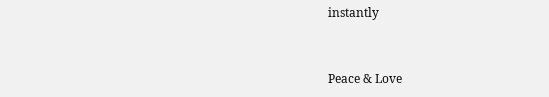instantly


Peace & Love